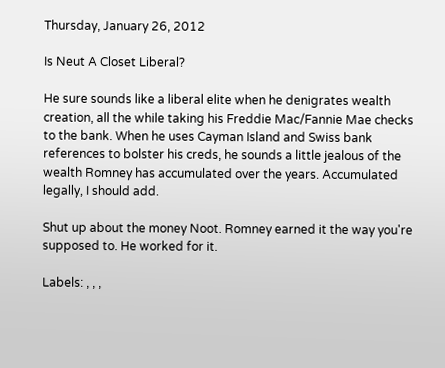Thursday, January 26, 2012

Is Neut A Closet Liberal?

He sure sounds like a liberal elite when he denigrates wealth creation, all the while taking his Freddie Mac/Fannie Mae checks to the bank. When he uses Cayman Island and Swiss bank references to bolster his creds, he sounds a little jealous of the wealth Romney has accumulated over the years. Accumulated legally, I should add.

Shut up about the money Noot. Romney earned it the way you're supposed to. He worked for it.

Labels: , , ,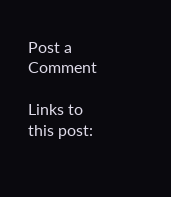Post a Comment

Links to this post: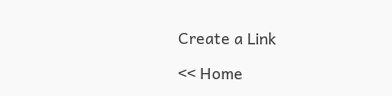Create a Link

<< Home